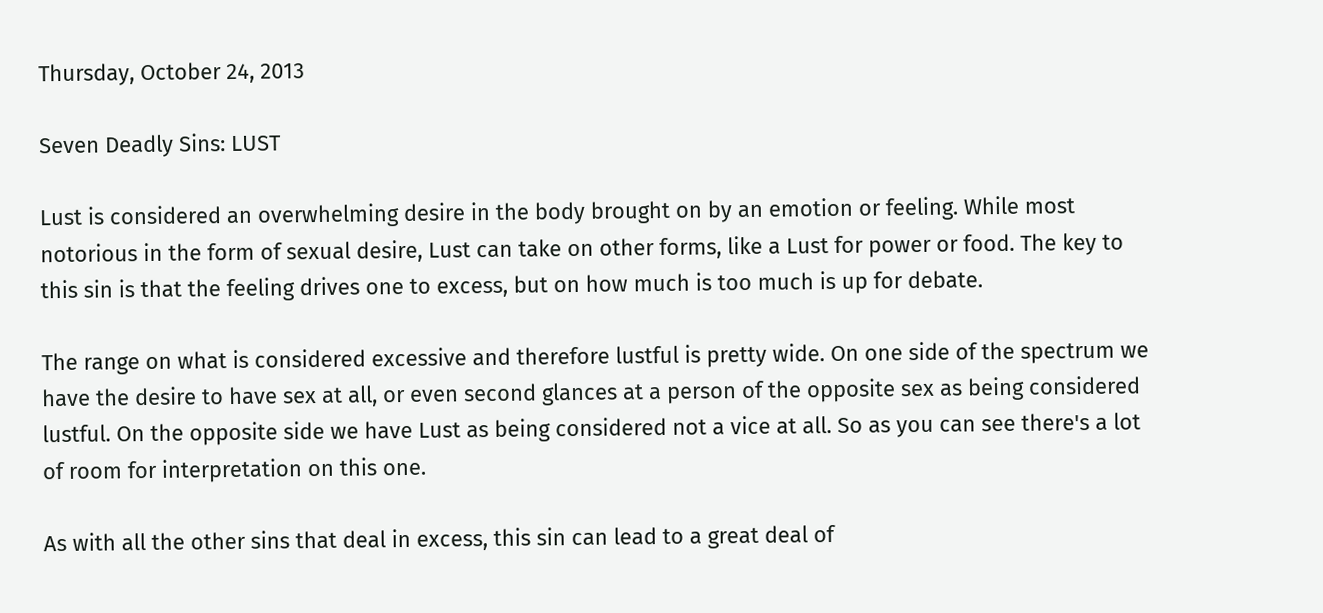Thursday, October 24, 2013

Seven Deadly Sins: LUST

Lust is considered an overwhelming desire in the body brought on by an emotion or feeling. While most notorious in the form of sexual desire, Lust can take on other forms, like a Lust for power or food. The key to this sin is that the feeling drives one to excess, but on how much is too much is up for debate.

The range on what is considered excessive and therefore lustful is pretty wide. On one side of the spectrum we have the desire to have sex at all, or even second glances at a person of the opposite sex as being considered lustful. On the opposite side we have Lust as being considered not a vice at all. So as you can see there's a lot of room for interpretation on this one.

As with all the other sins that deal in excess, this sin can lead to a great deal of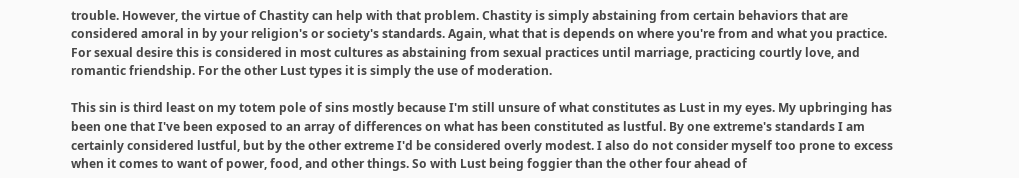trouble. However, the virtue of Chastity can help with that problem. Chastity is simply abstaining from certain behaviors that are considered amoral in by your religion's or society's standards. Again, what that is depends on where you're from and what you practice. For sexual desire this is considered in most cultures as abstaining from sexual practices until marriage, practicing courtly love, and romantic friendship. For the other Lust types it is simply the use of moderation.

This sin is third least on my totem pole of sins mostly because I'm still unsure of what constitutes as Lust in my eyes. My upbringing has been one that I've been exposed to an array of differences on what has been constituted as lustful. By one extreme's standards I am certainly considered lustful, but by the other extreme I'd be considered overly modest. I also do not consider myself too prone to excess when it comes to want of power, food, and other things. So with Lust being foggier than the other four ahead of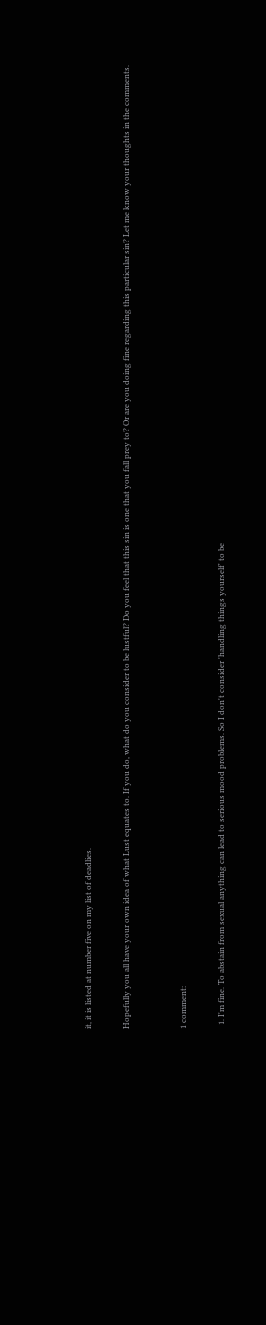it, it is listed at number five on my list of deadlies.

Hopefully you all have your own idea of what Lust equates to. If you do, what do you consider to be lustful? Do you feel that this sin is one that you fall prey to? Or are you doing fine regarding this particular sin? Let me know your thoughts in the comments.


1 comment:

  1. I'm fine. To abstain from sexual anything can lead to serious mood problems. So I don't consider 'handling things yourself' to be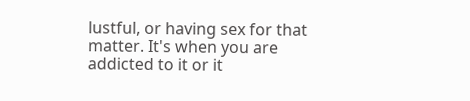lustful, or having sex for that matter. It's when you are addicted to it or it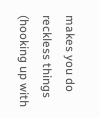makes you do reckless things (hooking up with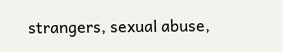strangers, sexual abuse,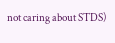not caring about STDS)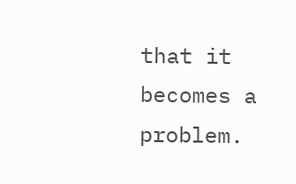that it becomes a problem.